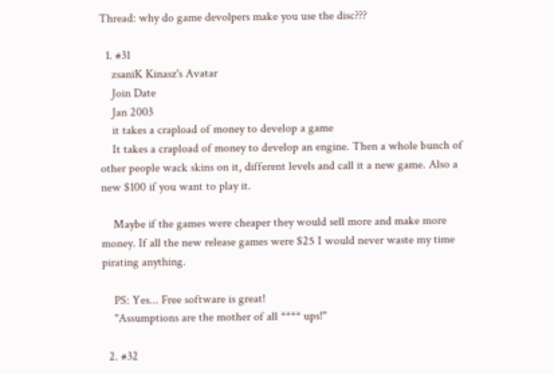Thread: why do game devolpers make you use the disc???

  1. #31
    zsaniK Kinasz's Avatar
    Join Date
    Jan 2003
    it takes a crapload of money to develop a game
    It takes a crapload of money to develop an engine. Then a whole bunch of other people wack skins on it, different levels and call it a new game. Also a new $100 if you want to play it.

    Maybe if the games were cheaper they would sell more and make more money. If all the new release games were $25 I would never waste my time pirating anything.

    PS: Yes... Free software is great!
    "Assumptions are the mother of all **** ups!"

  2. #32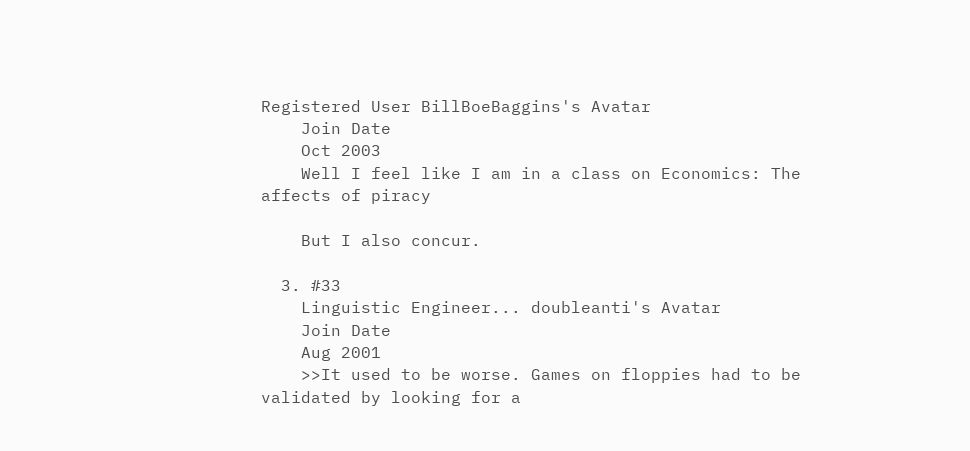Registered User BillBoeBaggins's Avatar
    Join Date
    Oct 2003
    Well I feel like I am in a class on Economics: The affects of piracy

    But I also concur.

  3. #33
    Linguistic Engineer... doubleanti's Avatar
    Join Date
    Aug 2001
    >>It used to be worse. Games on floppies had to be validated by looking for a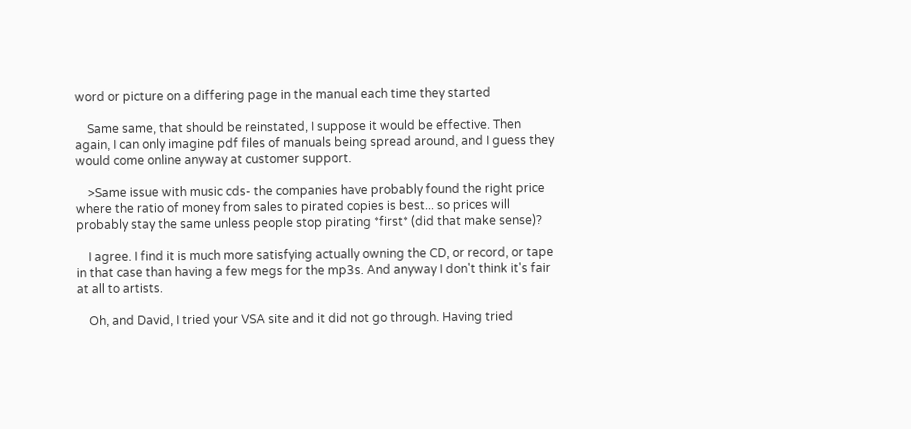word or picture on a differing page in the manual each time they started

    Same same, that should be reinstated, I suppose it would be effective. Then again, I can only imagine pdf files of manuals being spread around, and I guess they would come online anyway at customer support.

    >Same issue with music cds- the companies have probably found the right price where the ratio of money from sales to pirated copies is best... so prices will probably stay the same unless people stop pirating *first* (did that make sense)?

    I agree. I find it is much more satisfying actually owning the CD, or record, or tape in that case than having a few megs for the mp3s. And anyway I don't think it's fair at all to artists.

    Oh, and David, I tried your VSA site and it did not go through. Having tried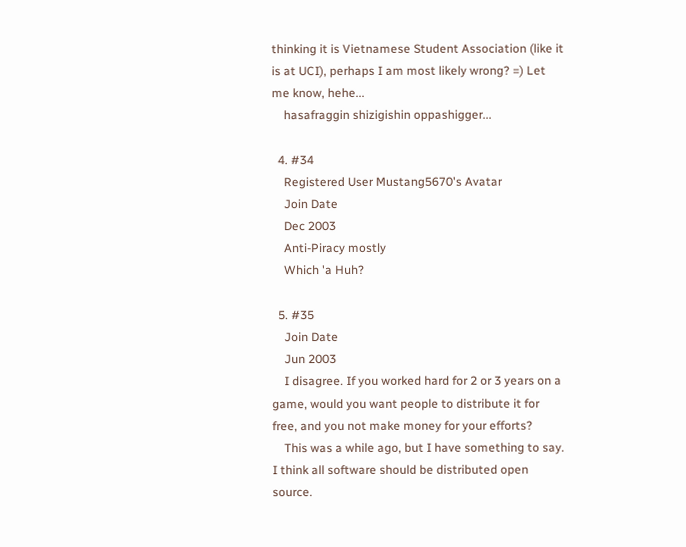thinking it is Vietnamese Student Association (like it is at UCI), perhaps I am most likely wrong? =) Let me know, hehe...
    hasafraggin shizigishin oppashigger...

  4. #34
    Registered User Mustang5670's Avatar
    Join Date
    Dec 2003
    Anti-Piracy mostly
    Which 'a Huh?

  5. #35
    Join Date
    Jun 2003
    I disagree. If you worked hard for 2 or 3 years on a game, would you want people to distribute it for free, and you not make money for your efforts?
    This was a while ago, but I have something to say. I think all software should be distributed open source.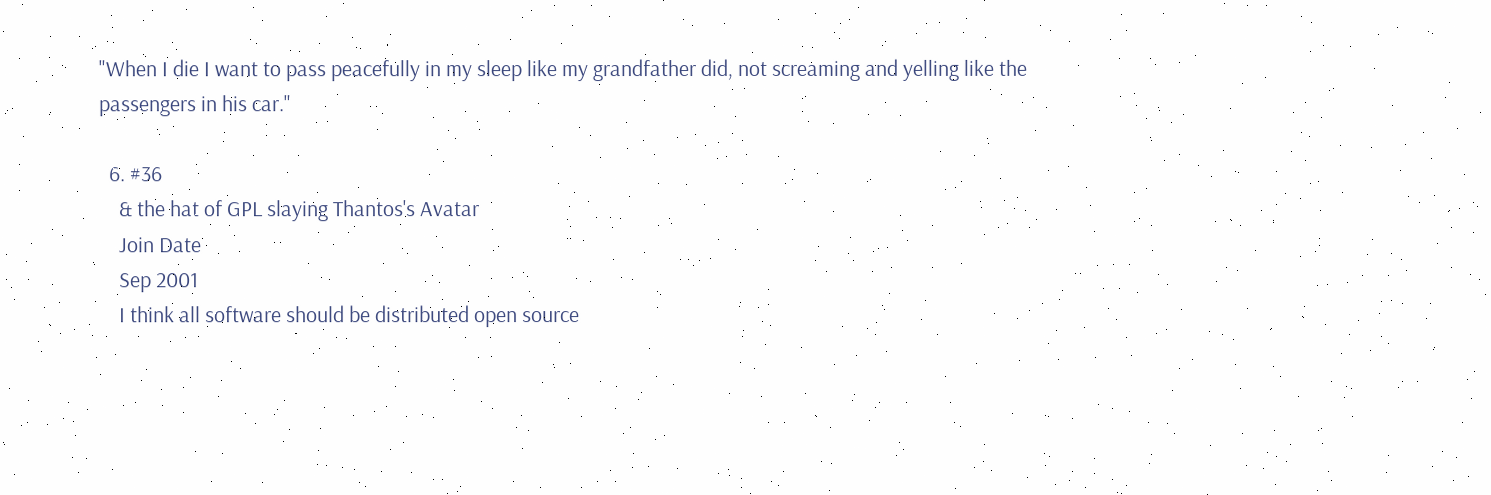"When I die I want to pass peacefully in my sleep like my grandfather did, not screaming and yelling like the passengers in his car."

  6. #36
    & the hat of GPL slaying Thantos's Avatar
    Join Date
    Sep 2001
    I think all software should be distributed open source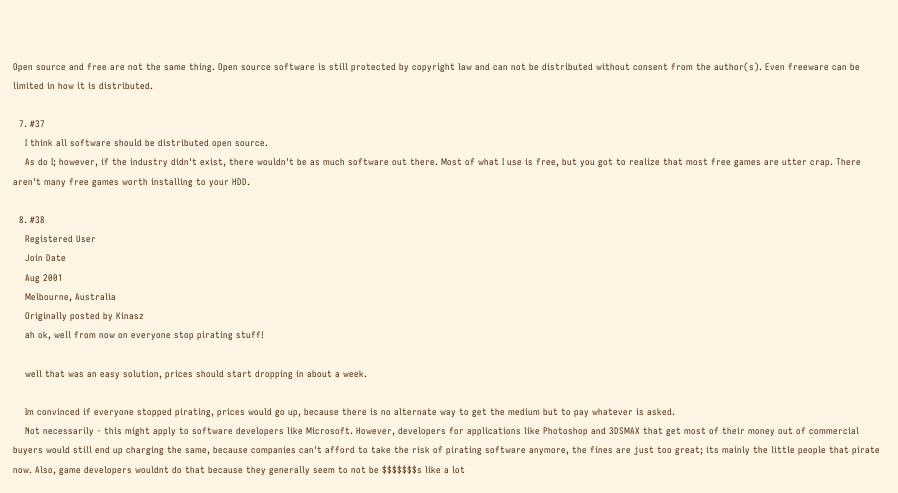Open source and free are not the same thing. Open source software is still protected by copyright law and can not be distributed without consent from the author(s). Even freeware can be limited in how it is distributed.

  7. #37
    I think all software should be distributed open source.
    As do I; however, if the industry didn't exist, there wouldn't be as much software out there. Most of what I use is free, but you got to realize that most free games are utter crap. There aren't many free games worth installing to your HDD.

  8. #38
    Registered User
    Join Date
    Aug 2001
    Melbourne, Australia
    Originally posted by Kinasz
    ah ok, well from now on everyone stop pirating stuff!

    well that was an easy solution, prices should start dropping in about a week.

    Im convinced if everyone stopped pirating, prices would go up, because there is no alternate way to get the medium but to pay whatever is asked.
    Not necessarily - this might apply to software developers like Microsoft. However, developers for applications like Photoshop and 3DSMAX that get most of their money out of commercial buyers would still end up charging the same, because companies can't afford to take the risk of pirating software anymore, the fines are just too great; its mainly the little people that pirate now. Also, game developers wouldnt do that because they generally seem to not be $$$$$$$s like a lot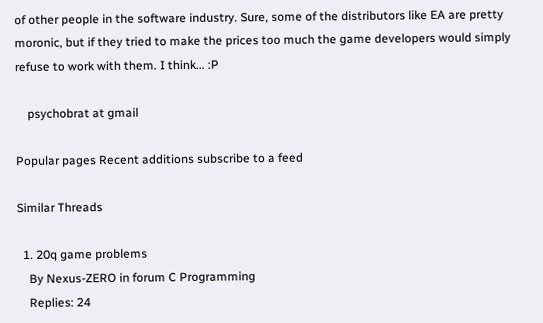of other people in the software industry. Sure, some of the distributors like EA are pretty moronic, but if they tried to make the prices too much the game developers would simply refuse to work with them. I think... :P

    psychobrat at gmail

Popular pages Recent additions subscribe to a feed

Similar Threads

  1. 20q game problems
    By Nexus-ZERO in forum C Programming
    Replies: 24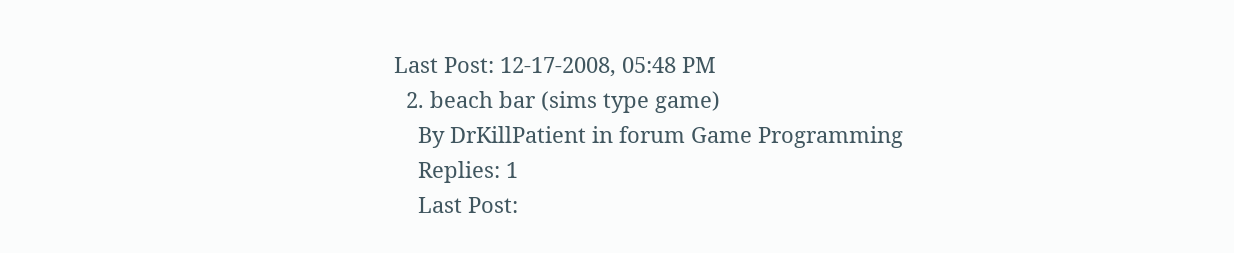Last Post: 12-17-2008, 05:48 PM
  2. beach bar (sims type game)
    By DrKillPatient in forum Game Programming
    Replies: 1
    Last Post: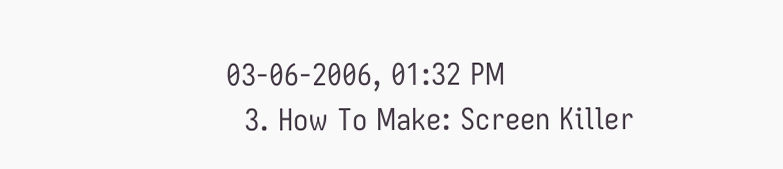03-06-2006, 01:32 PM
  3. How To Make: Screen Killer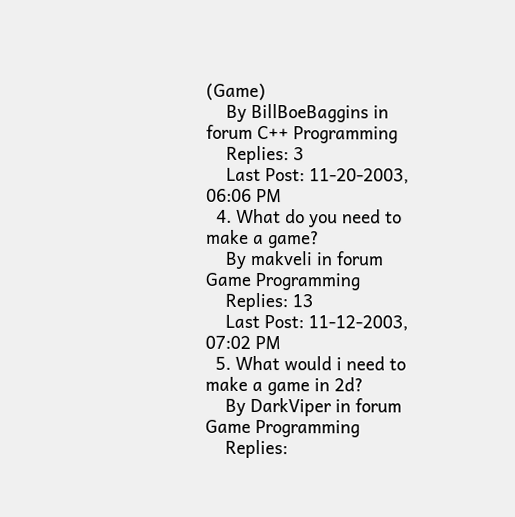(Game)
    By BillBoeBaggins in forum C++ Programming
    Replies: 3
    Last Post: 11-20-2003, 06:06 PM
  4. What do you need to make a game?
    By makveli in forum Game Programming
    Replies: 13
    Last Post: 11-12-2003, 07:02 PM
  5. What would i need to make a game in 2d?
    By DarkViper in forum Game Programming
    Replies: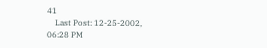41
    Last Post: 12-25-2002, 06:28 PM